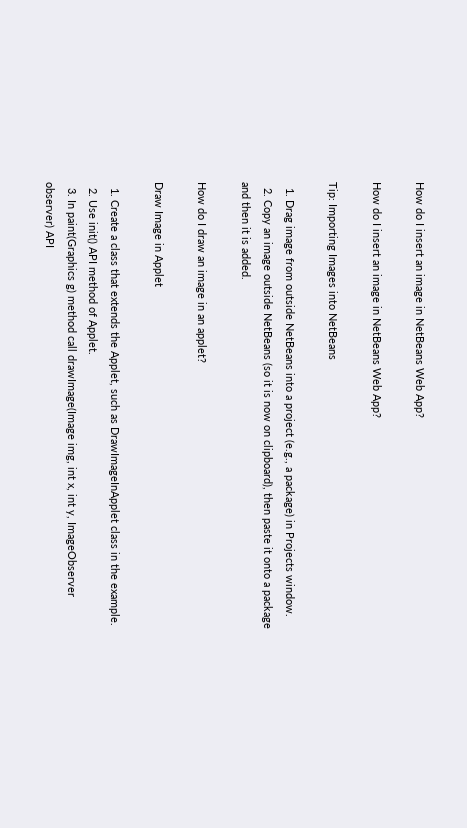How do I insert an image in NetBeans Web App?

How do I insert an image in NetBeans Web App?

Tip: Importing Images into NetBeans

  1. Drag image from outside NetBeans into a project (e.g., a package) in Projects window.
  2. Copy an image outside NetBeans (so it is now on clipboard), then paste it onto a package and then it is added.

How do I draw an image in an applet?

Draw Image in Applet

  1. Create a class that extends the Applet, such as DrawImageInApplet class in the example.
  2. Use init() API method of Applet.
  3. In paint(Graphics g) method call drawImage(Image img, int x, int y, ImageObserver observer) API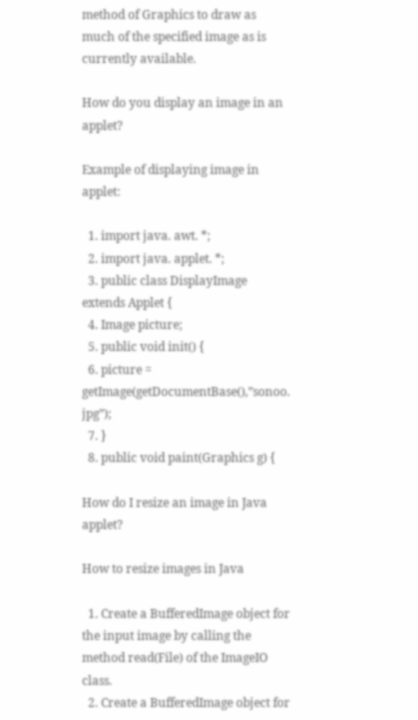method of Graphics to draw as much of the specified image as is currently available.

How do you display an image in an applet?

Example of displaying image in applet:

  1. import java. awt. *;
  2. import java. applet. *;
  3. public class DisplayImage extends Applet {
  4. Image picture;
  5. public void init() {
  6. picture = getImage(getDocumentBase(),”sonoo. jpg”);
  7. }
  8. public void paint(Graphics g) {

How do I resize an image in Java applet?

How to resize images in Java

  1. Create a BufferedImage object for the input image by calling the method read(File) of the ImageIO class.
  2. Create a BufferedImage object for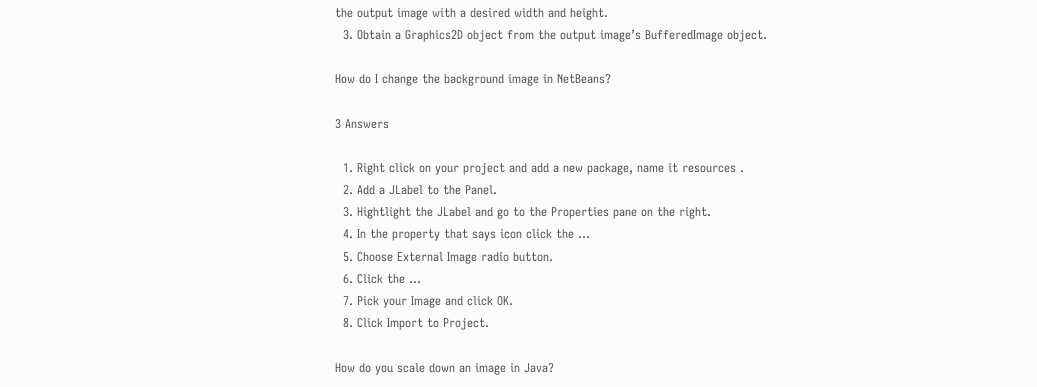the output image with a desired width and height.
  3. Obtain a Graphics2D object from the output image’s BufferedImage object.

How do I change the background image in NetBeans?

3 Answers

  1. Right click on your project and add a new package, name it resources .
  2. Add a JLabel to the Panel.
  3. Hightlight the JLabel and go to the Properties pane on the right.
  4. In the property that says icon click the …
  5. Choose External Image radio button.
  6. Click the …
  7. Pick your Image and click OK.
  8. Click Import to Project.

How do you scale down an image in Java?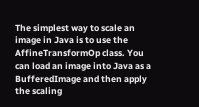The simplest way to scale an image in Java is to use the AffineTransformOp class. You can load an image into Java as a BufferedImage and then apply the scaling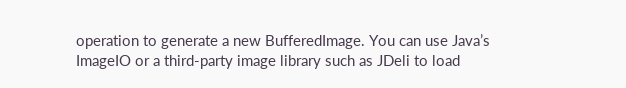operation to generate a new BufferedImage. You can use Java’s ImageIO or a third-party image library such as JDeli to load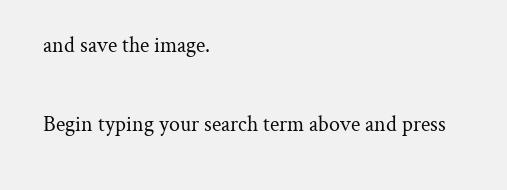and save the image.

Begin typing your search term above and press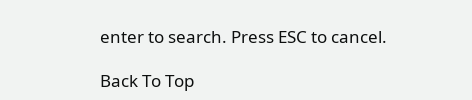enter to search. Press ESC to cancel.

Back To Top